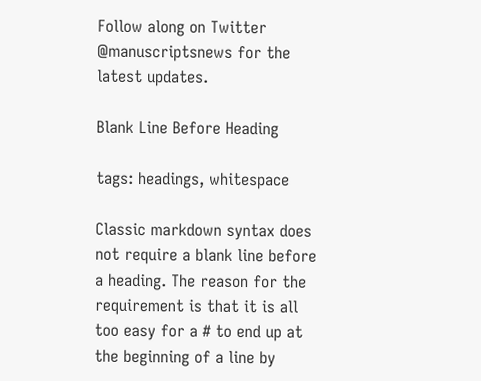Follow along on Twitter @manuscriptsnews for the latest updates.

Blank Line Before Heading

tags: headings, whitespace

Classic markdown syntax does not require a blank line before a heading. The reason for the requirement is that it is all too easy for a # to end up at the beginning of a line by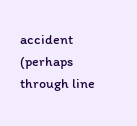accident (perhaps through line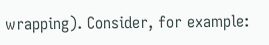wrapping). Consider, for example: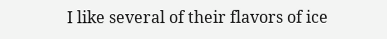I like several of their flavors of ice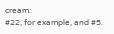cream:
#22, for example, and #5.